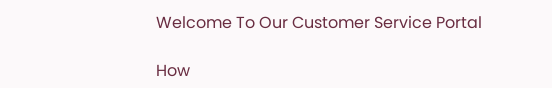Welcome To Our Customer Service Portal

How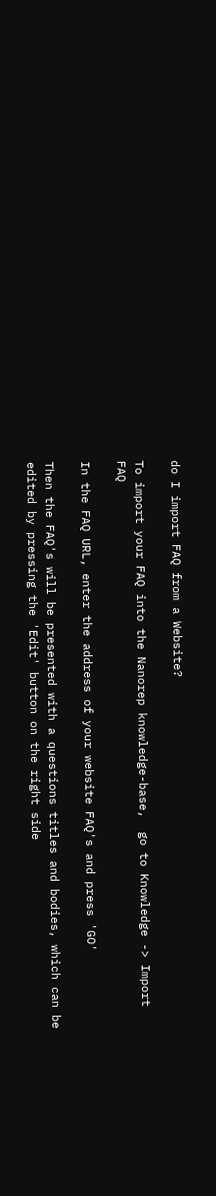do I import FAQ from a Website?

To import your FAQ into the Nanorep knowledge-base,  go to Knowledge -> Import FAQ

In the FAQ URL, enter the address of your website FAQ's and press 'GO'

Then the FAQ's will be presented with a questions titles and bodies, which can be edited by pressing the 'Edit' button on the right side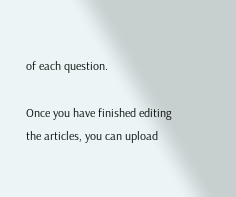of each question.

Once you have finished editing the articles, you can upload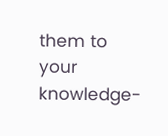them to your knowledge-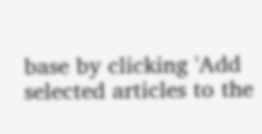base by clicking 'Add selected articles to the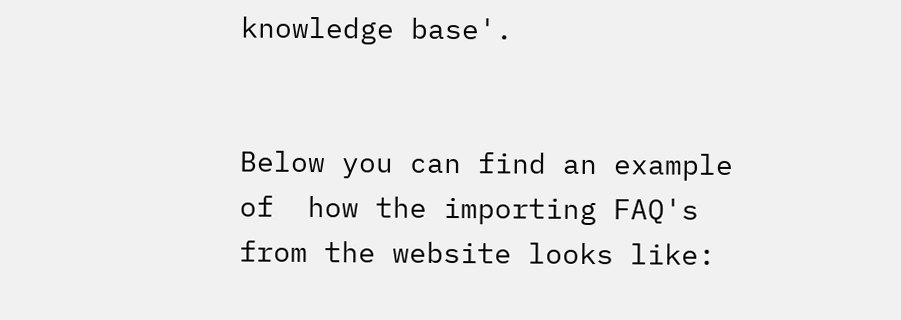knowledge base'.


Below you can find an example of  how the importing FAQ's from the website looks like: